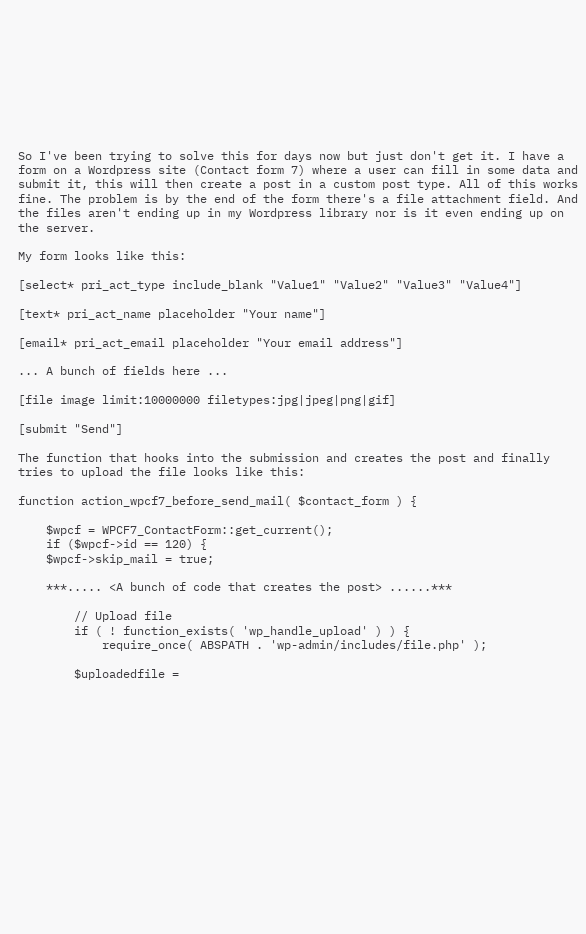So I've been trying to solve this for days now but just don't get it. I have a form on a Wordpress site (Contact form 7) where a user can fill in some data and submit it, this will then create a post in a custom post type. All of this works fine. The problem is by the end of the form there's a file attachment field. And the files aren't ending up in my Wordpress library nor is it even ending up on the server.

My form looks like this:

[select* pri_act_type include_blank "Value1" "Value2" "Value3" "Value4"]

[text* pri_act_name placeholder "Your name"]

[email* pri_act_email placeholder "Your email address"]

... A bunch of fields here ...

[file image limit:10000000 filetypes:jpg|jpeg|png|gif]

[submit "Send"]

The function that hooks into the submission and creates the post and finally tries to upload the file looks like this:

function action_wpcf7_before_send_mail( $contact_form ) {

    $wpcf = WPCF7_ContactForm::get_current();
    if ($wpcf->id == 120) {
    $wpcf->skip_mail = true;

    ***..... <A bunch of code that creates the post> ......***

        // Upload file
        if ( ! function_exists( 'wp_handle_upload' ) ) {
            require_once( ABSPATH . 'wp-admin/includes/file.php' );

        $uploadedfile =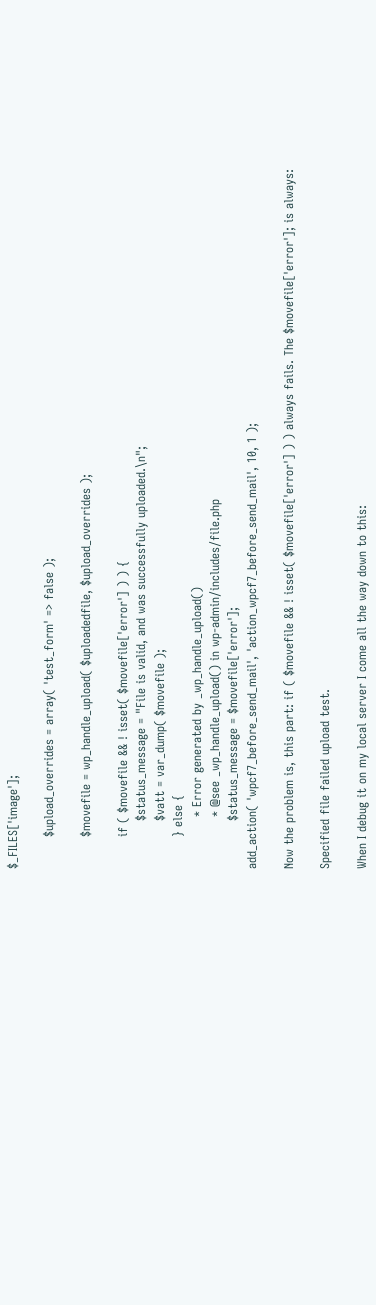$_FILES['image'];

        $upload_overrides = array( 'test_form' => false );

        $movefile = wp_handle_upload( $uploadedfile, $upload_overrides );

        if ( $movefile && ! isset( $movefile['error'] ) ) {
            $status_message = "File is valid, and was successfully uploaded.\n";
            $vatt = var_dump( $movefile );
        } else {
             * Error generated by _wp_handle_upload()
             * @see _wp_handle_upload() in wp-admin/includes/file.php
            $status_message = $movefile['error'];
add_action( 'wpcf7_before_send_mail', 'action_wpcf7_before_send_mail', 10, 1 );

Now the problem is, this part: if ( $movefile && ! isset( $movefile['error'] ) ) always fails. The $movefile['error']; is always:

Specified file failed upload test.

When I debug it on my local server I come all the way down to this: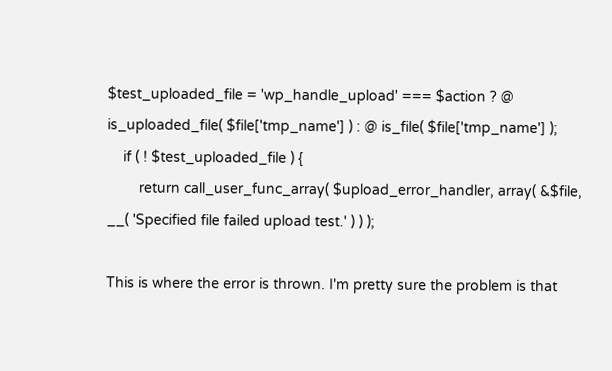$test_uploaded_file = 'wp_handle_upload' === $action ? @ is_uploaded_file( $file['tmp_name'] ) : @ is_file( $file['tmp_name'] );
    if ( ! $test_uploaded_file ) {
        return call_user_func_array( $upload_error_handler, array( &$file, __( 'Specified file failed upload test.' ) ) );

This is where the error is thrown. I'm pretty sure the problem is that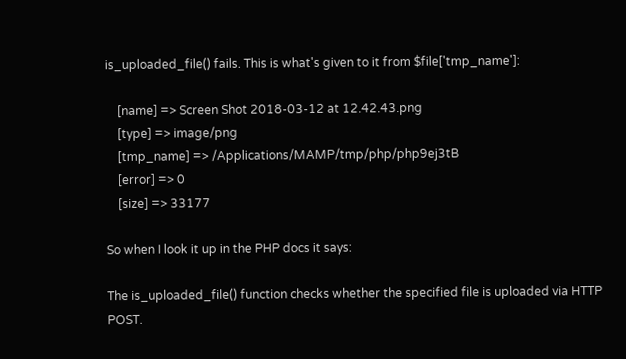is_uploaded_file() fails. This is what's given to it from $file['tmp_name']:

    [name] => Screen Shot 2018-03-12 at 12.42.43.png
    [type] => image/png
    [tmp_name] => /Applications/MAMP/tmp/php/php9ej3tB
    [error] => 0
    [size] => 33177

So when I look it up in the PHP docs it says:

The is_uploaded_file() function checks whether the specified file is uploaded via HTTP POST.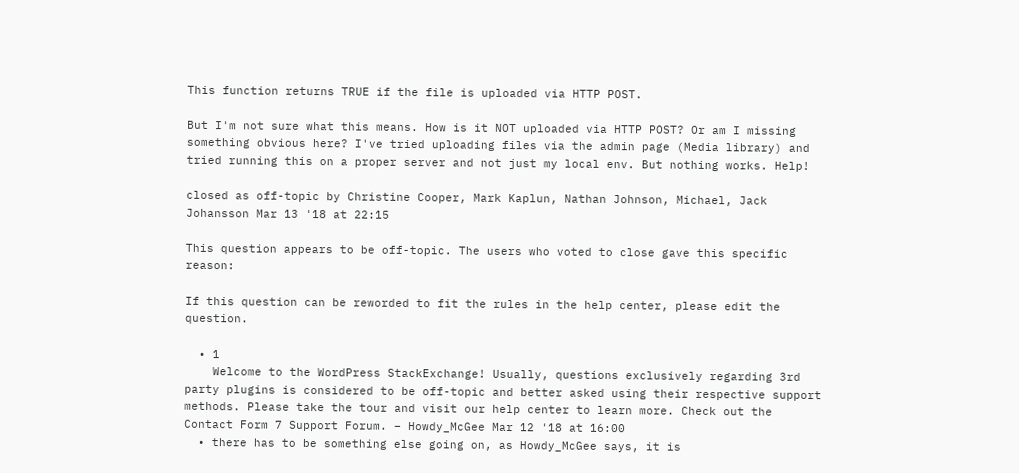This function returns TRUE if the file is uploaded via HTTP POST.

But I'm not sure what this means. How is it NOT uploaded via HTTP POST? Or am I missing something obvious here? I've tried uploading files via the admin page (Media library) and tried running this on a proper server and not just my local env. But nothing works. Help!

closed as off-topic by Christine Cooper, Mark Kaplun, Nathan Johnson, Michael, Jack Johansson Mar 13 '18 at 22:15

This question appears to be off-topic. The users who voted to close gave this specific reason:

If this question can be reworded to fit the rules in the help center, please edit the question.

  • 1
    Welcome to the WordPress StackExchange! Usually, questions exclusively regarding 3rd party plugins is considered to be off-topic and better asked using their respective support methods. Please take the tour and visit our help center to learn more. Check out the Contact Form 7 Support Forum. – Howdy_McGee Mar 12 '18 at 16:00
  • there has to be something else going on, as Howdy_McGee says, it is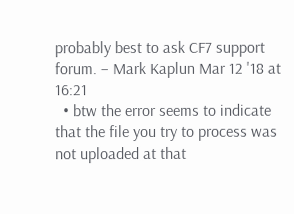probably best to ask CF7 support forum. – Mark Kaplun Mar 12 '18 at 16:21
  • btw the error seems to indicate that the file you try to process was not uploaded at that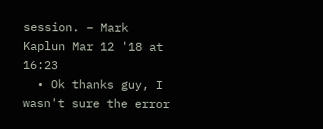session. – Mark Kaplun Mar 12 '18 at 16:23
  • Ok thanks guy, I wasn't sure the error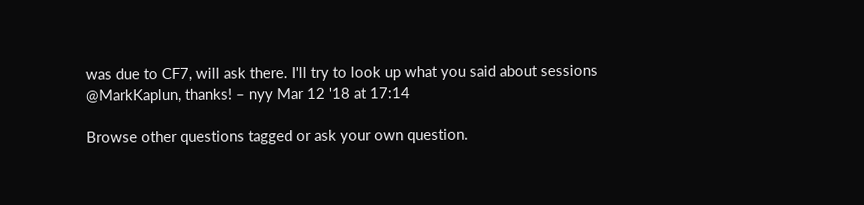was due to CF7, will ask there. I'll try to look up what you said about sessions @MarkKaplun, thanks! – nyy Mar 12 '18 at 17:14

Browse other questions tagged or ask your own question.